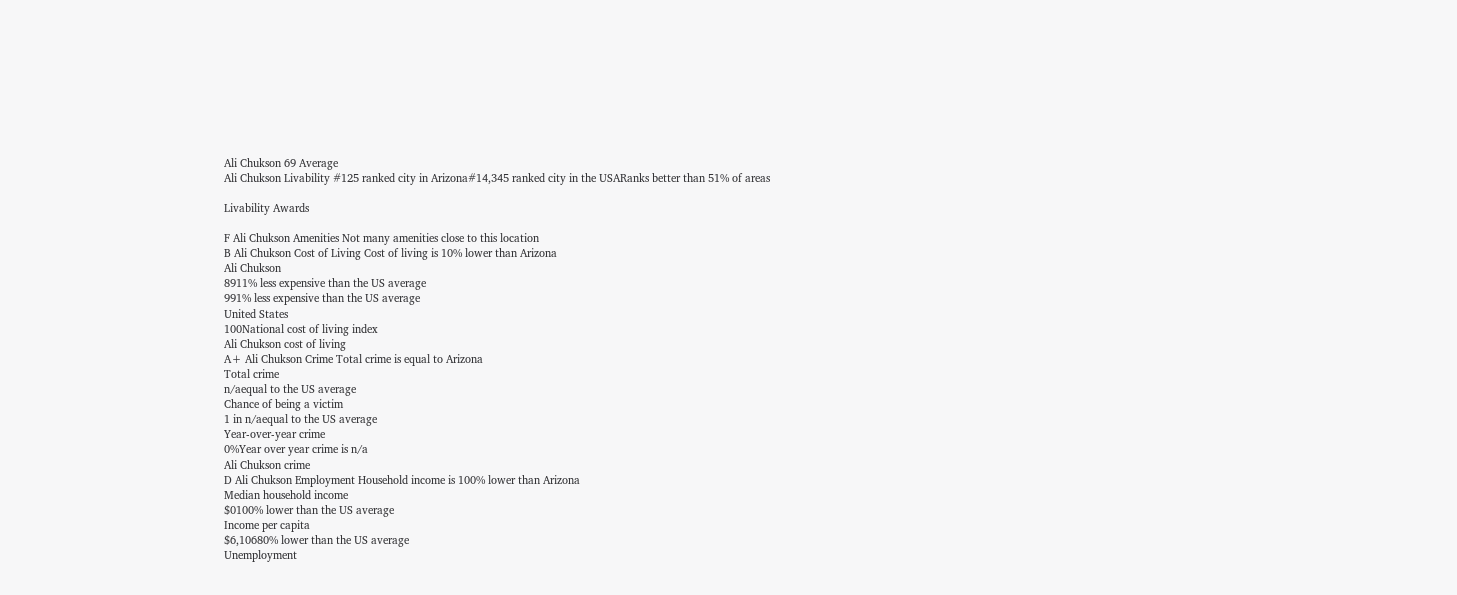Ali Chukson 69 Average
Ali Chukson Livability #125 ranked city in Arizona#14,345 ranked city in the USARanks better than 51% of areas

Livability Awards

F Ali Chukson Amenities Not many amenities close to this location
B Ali Chukson Cost of Living Cost of living is 10% lower than Arizona
Ali Chukson
8911% less expensive than the US average
991% less expensive than the US average
United States
100National cost of living index
Ali Chukson cost of living
A+ Ali Chukson Crime Total crime is equal to Arizona
Total crime
n/aequal to the US average
Chance of being a victim
1 in n/aequal to the US average
Year-over-year crime
0%Year over year crime is n/a
Ali Chukson crime
D Ali Chukson Employment Household income is 100% lower than Arizona
Median household income
$0100% lower than the US average
Income per capita
$6,10680% lower than the US average
Unemployment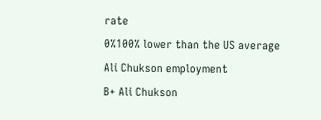rate
0%100% lower than the US average
Ali Chukson employment
B+ Ali Chukson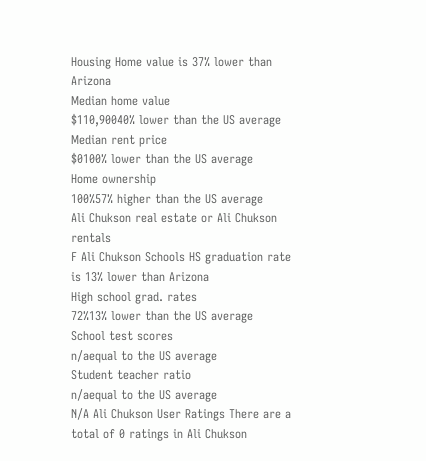Housing Home value is 37% lower than Arizona
Median home value
$110,90040% lower than the US average
Median rent price
$0100% lower than the US average
Home ownership
100%57% higher than the US average
Ali Chukson real estate or Ali Chukson rentals
F Ali Chukson Schools HS graduation rate is 13% lower than Arizona
High school grad. rates
72%13% lower than the US average
School test scores
n/aequal to the US average
Student teacher ratio
n/aequal to the US average
N/A Ali Chukson User Ratings There are a total of 0 ratings in Ali Chukson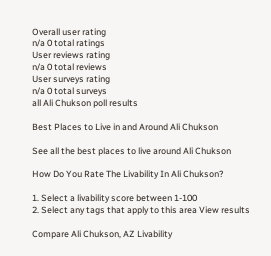Overall user rating
n/a 0 total ratings
User reviews rating
n/a 0 total reviews
User surveys rating
n/a 0 total surveys
all Ali Chukson poll results

Best Places to Live in and Around Ali Chukson

See all the best places to live around Ali Chukson

How Do You Rate The Livability In Ali Chukson?

1. Select a livability score between 1-100
2. Select any tags that apply to this area View results

Compare Ali Chukson, AZ Livability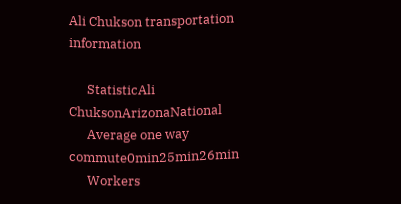Ali Chukson transportation information

      StatisticAli ChuksonArizonaNational
      Average one way commute0min25min26min
      Workers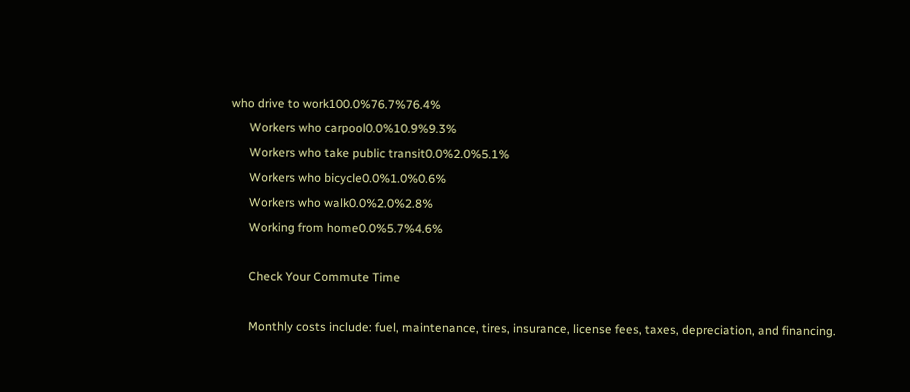who drive to work100.0%76.7%76.4%
      Workers who carpool0.0%10.9%9.3%
      Workers who take public transit0.0%2.0%5.1%
      Workers who bicycle0.0%1.0%0.6%
      Workers who walk0.0%2.0%2.8%
      Working from home0.0%5.7%4.6%

      Check Your Commute Time

      Monthly costs include: fuel, maintenance, tires, insurance, license fees, taxes, depreciation, and financing.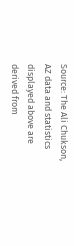Source: The Ali Chukson, AZ data and statistics displayed above are derived from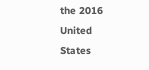the 2016 United States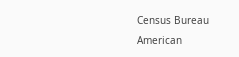Census Bureau American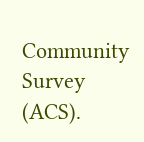Community Survey (ACS).